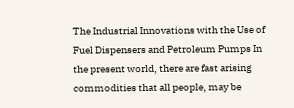The Industrial Innovations with the Use of Fuel Dispensers and Petroleum Pumps In the present world, there are fast arising commodities that all people, may be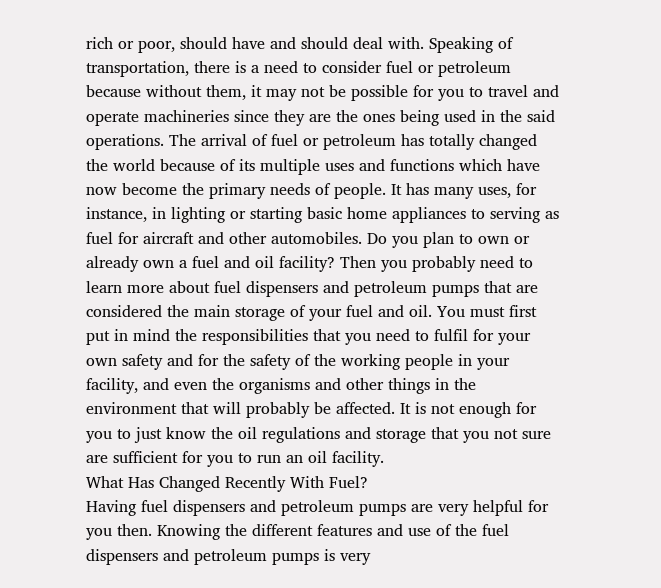rich or poor, should have and should deal with. Speaking of transportation, there is a need to consider fuel or petroleum because without them, it may not be possible for you to travel and operate machineries since they are the ones being used in the said operations. The arrival of fuel or petroleum has totally changed the world because of its multiple uses and functions which have now become the primary needs of people. It has many uses, for instance, in lighting or starting basic home appliances to serving as fuel for aircraft and other automobiles. Do you plan to own or already own a fuel and oil facility? Then you probably need to learn more about fuel dispensers and petroleum pumps that are considered the main storage of your fuel and oil. You must first put in mind the responsibilities that you need to fulfil for your own safety and for the safety of the working people in your facility, and even the organisms and other things in the environment that will probably be affected. It is not enough for you to just know the oil regulations and storage that you not sure are sufficient for you to run an oil facility.
What Has Changed Recently With Fuel?
Having fuel dispensers and petroleum pumps are very helpful for you then. Knowing the different features and use of the fuel dispensers and petroleum pumps is very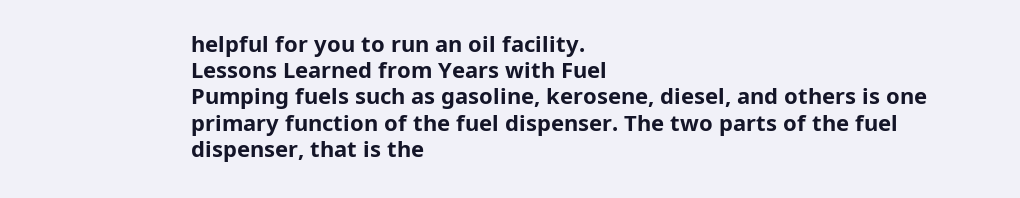helpful for you to run an oil facility.
Lessons Learned from Years with Fuel
Pumping fuels such as gasoline, kerosene, diesel, and others is one primary function of the fuel dispenser. The two parts of the fuel dispenser, that is the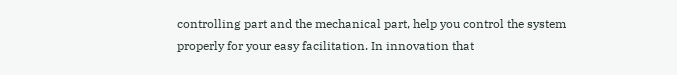controlling part and the mechanical part, help you control the system properly for your easy facilitation. In innovation that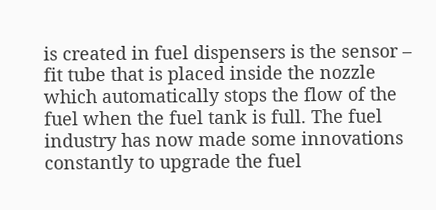is created in fuel dispensers is the sensor – fit tube that is placed inside the nozzle which automatically stops the flow of the fuel when the fuel tank is full. The fuel industry has now made some innovations constantly to upgrade the fuel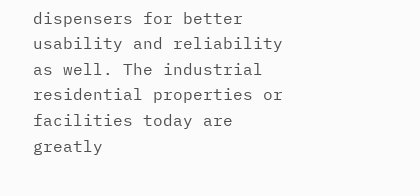dispensers for better usability and reliability as well. The industrial residential properties or facilities today are greatly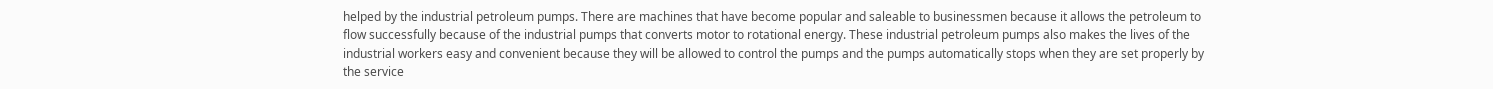helped by the industrial petroleum pumps. There are machines that have become popular and saleable to businessmen because it allows the petroleum to flow successfully because of the industrial pumps that converts motor to rotational energy. These industrial petroleum pumps also makes the lives of the industrial workers easy and convenient because they will be allowed to control the pumps and the pumps automatically stops when they are set properly by the service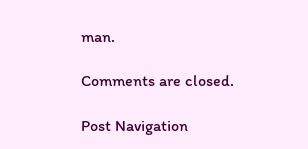man.

Comments are closed.

Post Navigation